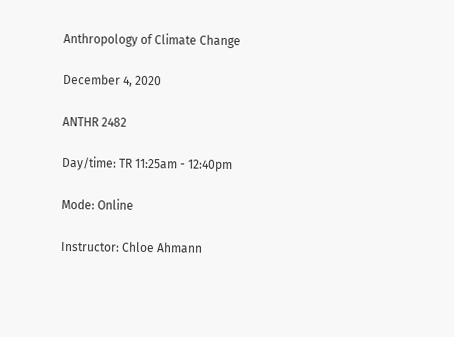Anthropology of Climate Change

December 4, 2020

ANTHR 2482

Day/time: TR 11:25am - 12:40pm

Mode: Online

Instructor: Chloe Ahmann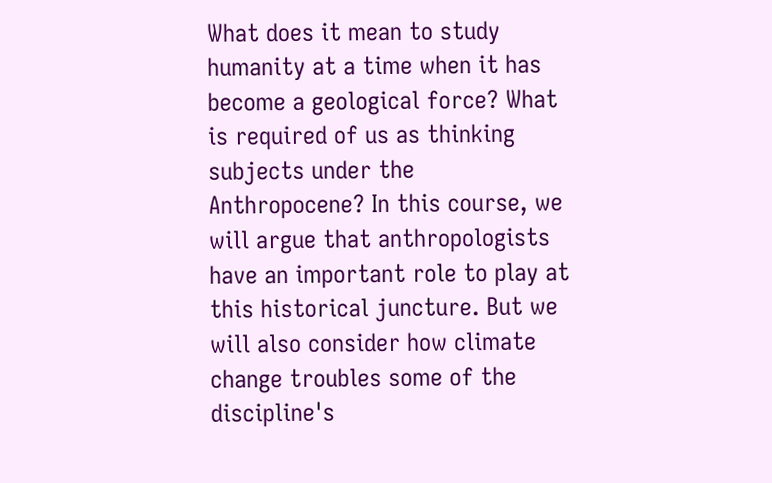What does it mean to study humanity at a time when it has become a geological force? What is required of us as thinking subjects under the Anthropocene? In this course, we will argue that anthropologists have an important role to play at this historical juncture. But we will also consider how climate change troubles some of the discipline's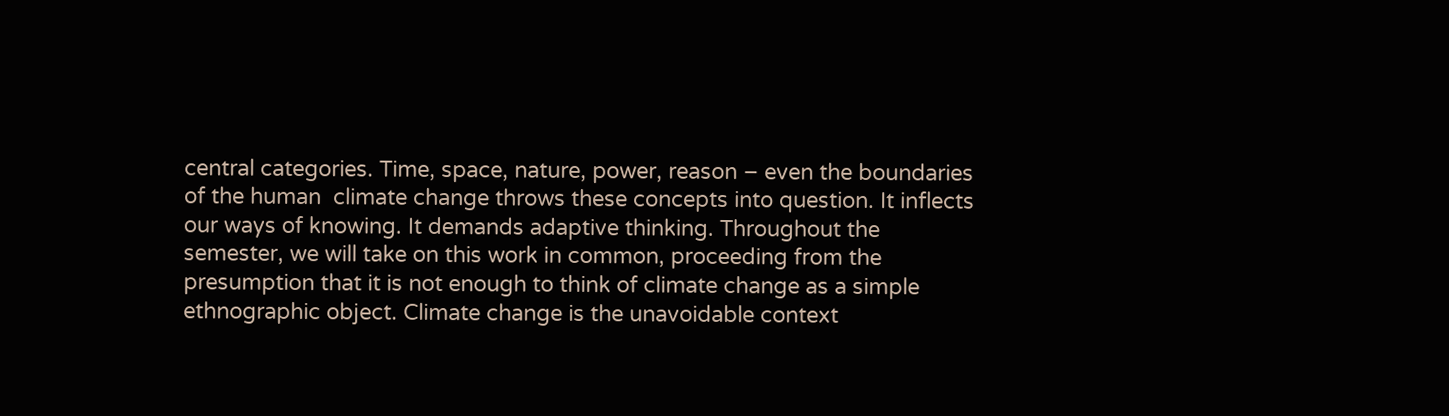central categories. Time, space, nature, power, reason – even the boundaries of the human  climate change throws these concepts into question. It inflects our ways of knowing. It demands adaptive thinking. Throughout the semester, we will take on this work in common, proceeding from the presumption that it is not enough to think of climate change as a simple ethnographic object. Climate change is the unavoidable context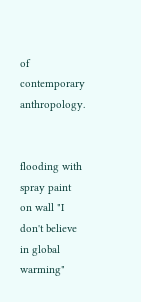of contemporary anthropology.


flooding with spray paint on wall "I don't believe in global warming"